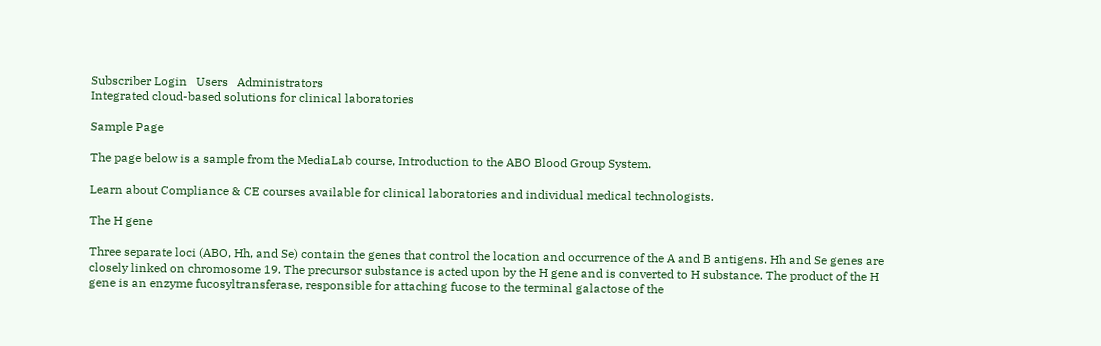Subscriber Login   Users   Administrators
Integrated cloud-based solutions for clinical laboratories

Sample Page

The page below is a sample from the MediaLab course, Introduction to the ABO Blood Group System.

Learn about Compliance & CE courses available for clinical laboratories and individual medical technologists.

The H gene

Three separate loci (ABO, Hh, and Se) contain the genes that control the location and occurrence of the A and B antigens. Hh and Se genes are closely linked on chromosome 19. The precursor substance is acted upon by the H gene and is converted to H substance. The product of the H gene is an enzyme fucosyltransferase, responsible for attaching fucose to the terminal galactose of the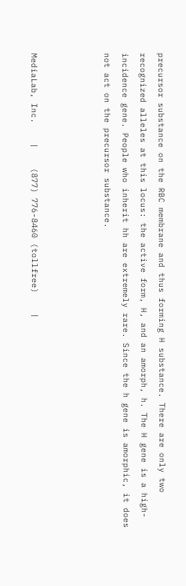precursor substance on the RBC membrane and thus forming H substance. There are only two recognized alleles at this locus: the active form, H, and an amorph, h. The H gene is a high-incidence gene. People who inherit hh are extremely rare. Since the h gene is amorphic, it does not act on the precursor substance.



MediaLab, Inc.    |    (877) 776-8460 (tollfree)    |